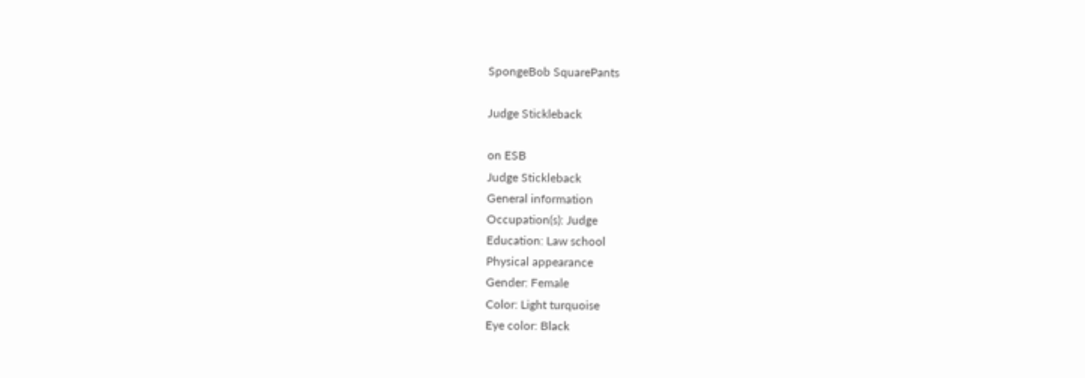SpongeBob SquarePants

Judge Stickleback

on ESB
Judge Stickleback
General information
Occupation(s): Judge
Education: Law school
Physical appearance
Gender: Female
Color: Light turquoise
Eye color: Black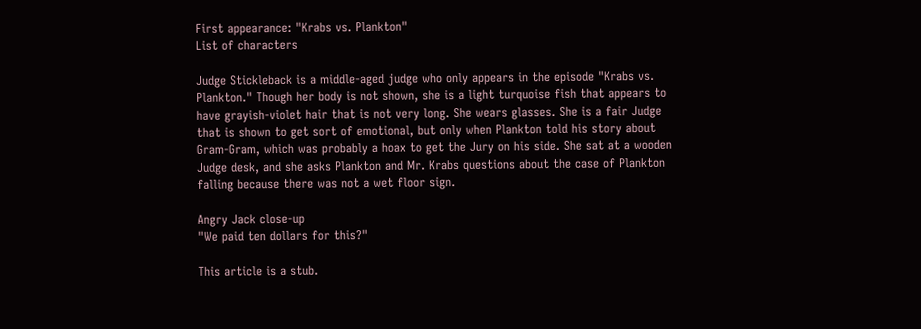First appearance: "Krabs vs. Plankton"
List of characters

Judge Stickleback is a middle-aged judge who only appears in the episode "Krabs vs. Plankton." Though her body is not shown, she is a light turquoise fish that appears to have grayish-violet hair that is not very long. She wears glasses. She is a fair Judge that is shown to get sort of emotional, but only when Plankton told his story about Gram-Gram, which was probably a hoax to get the Jury on his side. She sat at a wooden Judge desk, and she asks Plankton and Mr. Krabs questions about the case of Plankton falling because there was not a wet floor sign.

Angry Jack close-up
"We paid ten dollars for this?"

This article is a stub.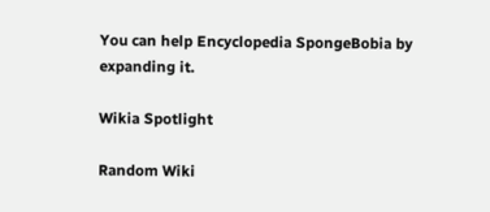You can help Encyclopedia SpongeBobia by expanding it.

Wikia Spotlight

Random Wiki